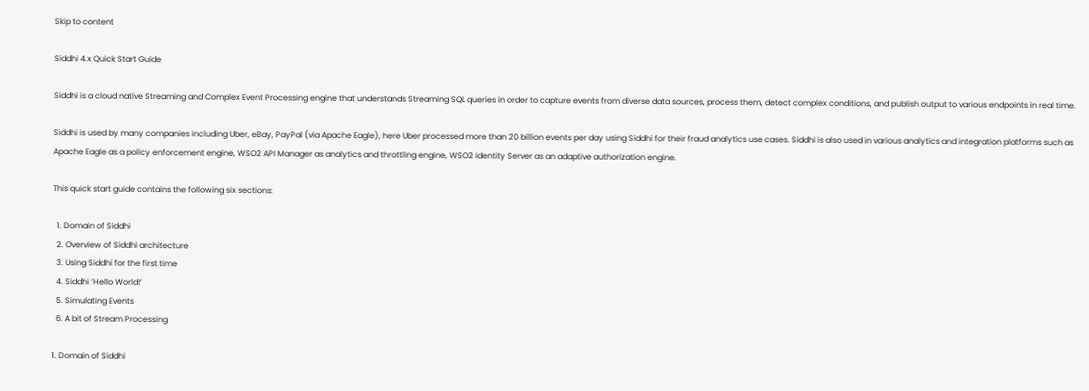Skip to content

Siddhi 4.x Quick Start Guide

Siddhi is a cloud native Streaming and Complex Event Processing engine that understands Streaming SQL queries in order to capture events from diverse data sources, process them, detect complex conditions, and publish output to various endpoints in real time.

Siddhi is used by many companies including Uber, eBay, PayPal (via Apache Eagle), here Uber processed more than 20 billion events per day using Siddhi for their fraud analytics use cases. Siddhi is also used in various analytics and integration platforms such as Apache Eagle as a policy enforcement engine, WSO2 API Manager as analytics and throttling engine, WSO2 Identity Server as an adaptive authorization engine.

This quick start guide contains the following six sections:

  1. Domain of Siddhi
  2. Overview of Siddhi architecture
  3. Using Siddhi for the first time
  4. Siddhi ‘Hello World!’
  5. Simulating Events
  6. A bit of Stream Processing

1. Domain of Siddhi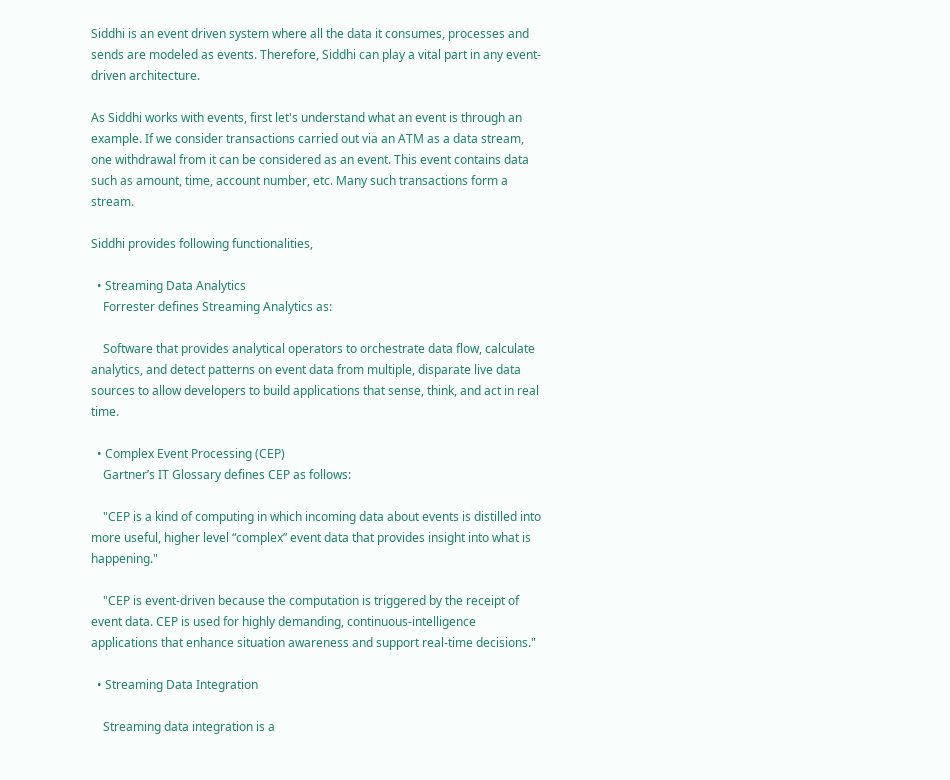Siddhi is an event driven system where all the data it consumes, processes and sends are modeled as events. Therefore, Siddhi can play a vital part in any event-driven architecture.

As Siddhi works with events, first let's understand what an event is through an example. If we consider transactions carried out via an ATM as a data stream, one withdrawal from it can be considered as an event. This event contains data such as amount, time, account number, etc. Many such transactions form a stream.

Siddhi provides following functionalities,

  • Streaming Data Analytics
    Forrester defines Streaming Analytics as:

    Software that provides analytical operators to orchestrate data flow, calculate analytics, and detect patterns on event data from multiple, disparate live data sources to allow developers to build applications that sense, think, and act in real time.

  • Complex Event Processing (CEP)
    Gartner’s IT Glossary defines CEP as follows:

    "CEP is a kind of computing in which incoming data about events is distilled into more useful, higher level “complex” event data that provides insight into what is happening."

    "CEP is event-driven because the computation is triggered by the receipt of event data. CEP is used for highly demanding, continuous-intelligence applications that enhance situation awareness and support real-time decisions."

  • Streaming Data Integration

    Streaming data integration is a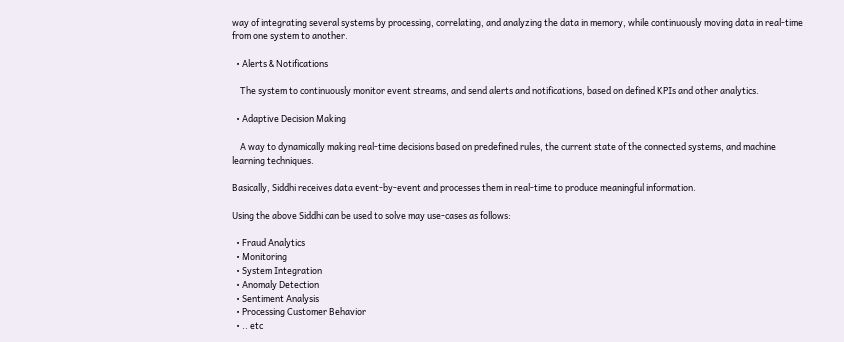way of integrating several systems by processing, correlating, and analyzing the data in memory, while continuously moving data in real-time from one system to another.

  • Alerts & Notifications

    The system to continuously monitor event streams, and send alerts and notifications, based on defined KPIs and other analytics.

  • Adaptive Decision Making

    A way to dynamically making real-time decisions based on predefined rules, the current state of the connected systems, and machine learning techniques.

Basically, Siddhi receives data event-by-event and processes them in real-time to produce meaningful information.

Using the above Siddhi can be used to solve may use-cases as follows:

  • Fraud Analytics
  • Monitoring
  • System Integration
  • Anomaly Detection
  • Sentiment Analysis
  • Processing Customer Behavior
  • .. etc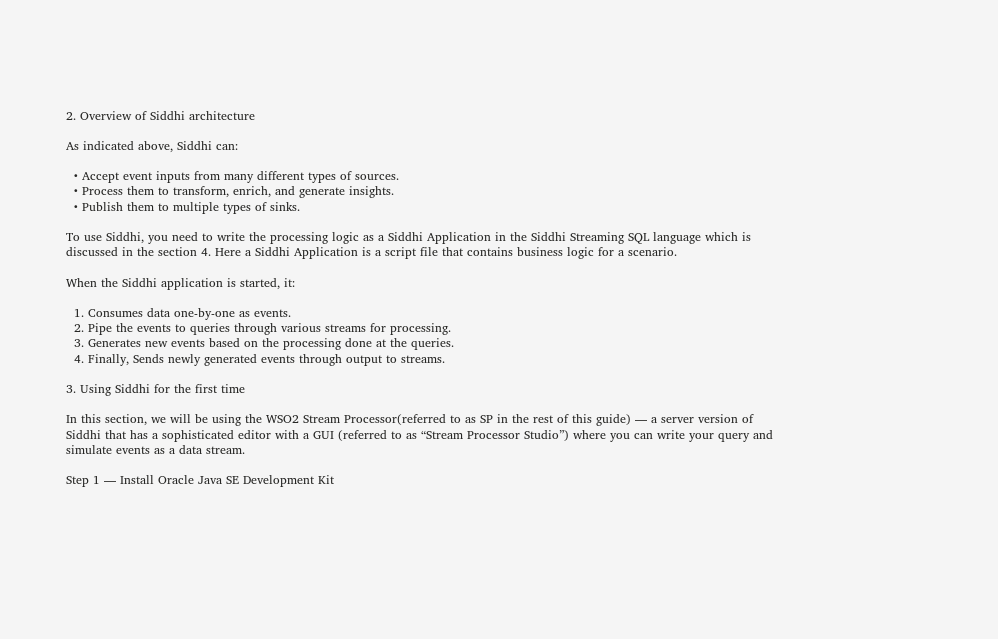2. Overview of Siddhi architecture

As indicated above, Siddhi can:

  • Accept event inputs from many different types of sources.
  • Process them to transform, enrich, and generate insights.
  • Publish them to multiple types of sinks.

To use Siddhi, you need to write the processing logic as a Siddhi Application in the Siddhi Streaming SQL language which is discussed in the section 4. Here a Siddhi Application is a script file that contains business logic for a scenario.

When the Siddhi application is started, it:

  1. Consumes data one-by-one as events.
  2. Pipe the events to queries through various streams for processing.
  3. Generates new events based on the processing done at the queries.
  4. Finally, Sends newly generated events through output to streams.

3. Using Siddhi for the first time

In this section, we will be using the WSO2 Stream Processor(referred to as SP in the rest of this guide) — a server version of Siddhi that has a sophisticated editor with a GUI (referred to as “Stream Processor Studio”) where you can write your query and simulate events as a data stream.

Step 1 — Install Oracle Java SE Development Kit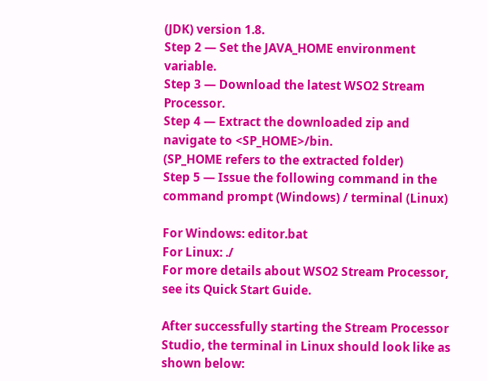(JDK) version 1.8.
Step 2 — Set the JAVA_HOME environment variable.
Step 3 — Download the latest WSO2 Stream Processor.
Step 4 — Extract the downloaded zip and navigate to <SP_HOME>/bin.
(SP_HOME refers to the extracted folder)
Step 5 — Issue the following command in the command prompt (Windows) / terminal (Linux)

For Windows: editor.bat
For Linux: ./
For more details about WSO2 Stream Processor, see its Quick Start Guide.

After successfully starting the Stream Processor Studio, the terminal in Linux should look like as shown below: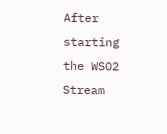After starting the WSO2 Stream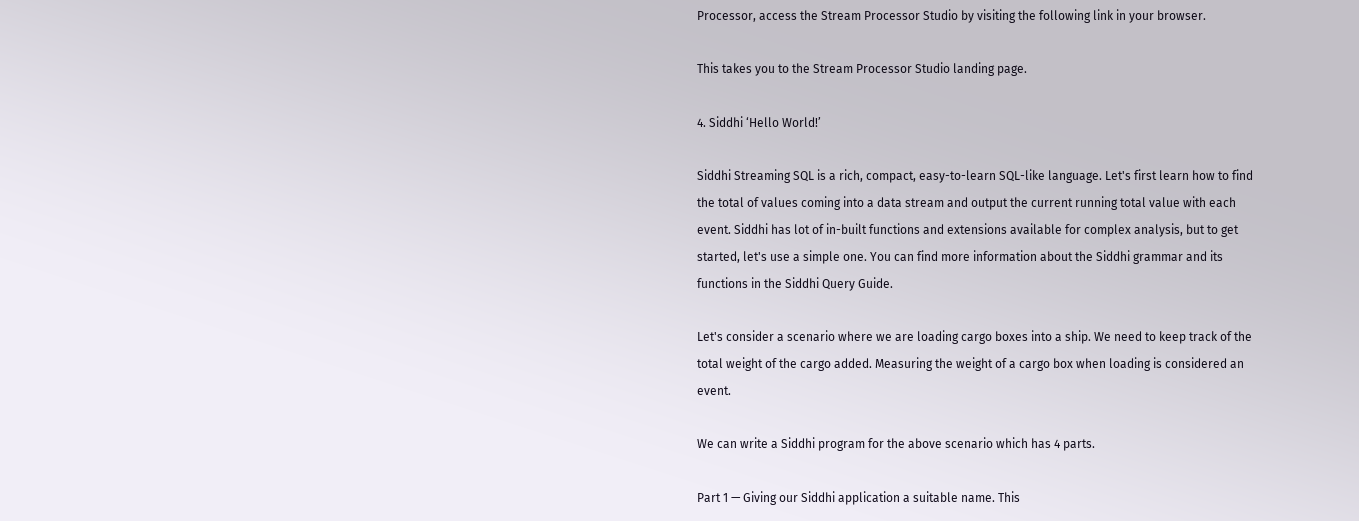Processor, access the Stream Processor Studio by visiting the following link in your browser.

This takes you to the Stream Processor Studio landing page.

4. Siddhi ‘Hello World!’

Siddhi Streaming SQL is a rich, compact, easy-to-learn SQL-like language. Let's first learn how to find the total of values coming into a data stream and output the current running total value with each event. Siddhi has lot of in-built functions and extensions available for complex analysis, but to get started, let's use a simple one. You can find more information about the Siddhi grammar and its functions in the Siddhi Query Guide.

Let's consider a scenario where we are loading cargo boxes into a ship. We need to keep track of the total weight of the cargo added. Measuring the weight of a cargo box when loading is considered an event.

We can write a Siddhi program for the above scenario which has 4 parts.

Part 1 — Giving our Siddhi application a suitable name. This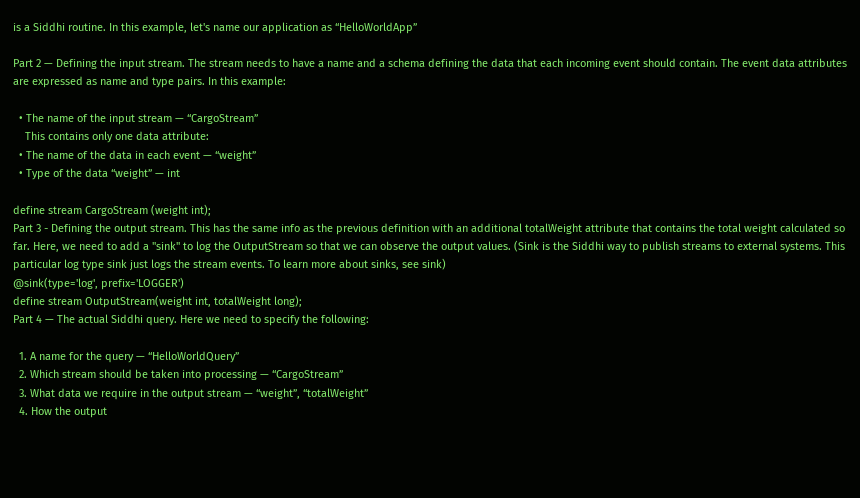is a Siddhi routine. In this example, let's name our application as “HelloWorldApp”

Part 2 — Defining the input stream. The stream needs to have a name and a schema defining the data that each incoming event should contain. The event data attributes are expressed as name and type pairs. In this example:

  • The name of the input stream — “CargoStream”
    This contains only one data attribute:
  • The name of the data in each event — “weight”
  • Type of the data “weight” — int

define stream CargoStream (weight int);
Part 3 - Defining the output stream. This has the same info as the previous definition with an additional totalWeight attribute that contains the total weight calculated so far. Here, we need to add a "sink" to log the OutputStream so that we can observe the output values. (Sink is the Siddhi way to publish streams to external systems. This particular log type sink just logs the stream events. To learn more about sinks, see sink)
@sink(type='log', prefix='LOGGER')
define stream OutputStream(weight int, totalWeight long);
Part 4 — The actual Siddhi query. Here we need to specify the following:

  1. A name for the query — “HelloWorldQuery”
  2. Which stream should be taken into processing — “CargoStream”
  3. What data we require in the output stream — “weight”, “totalWeight”
  4. How the output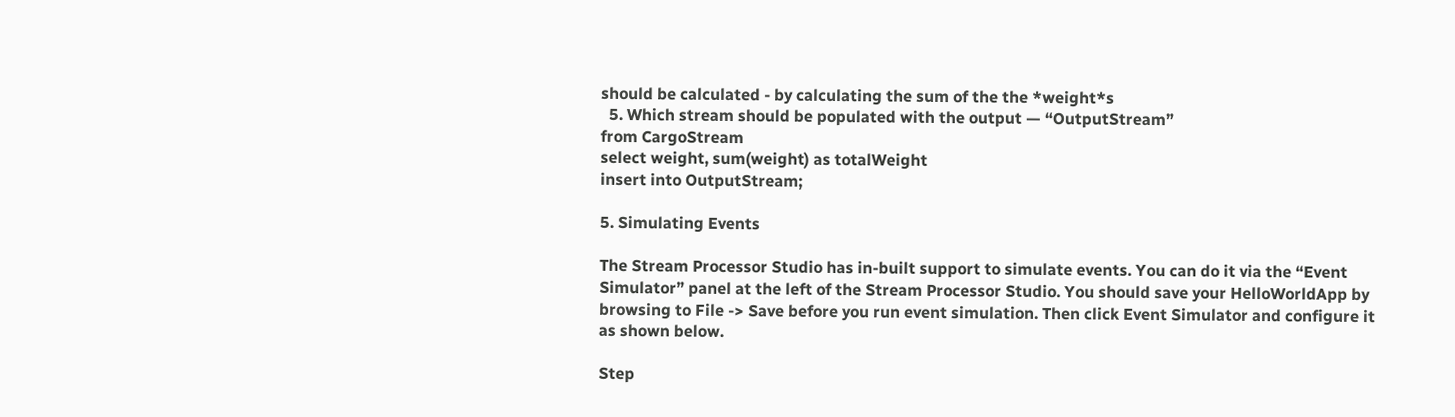should be calculated - by calculating the sum of the the *weight*s
  5. Which stream should be populated with the output — “OutputStream”
from CargoStream
select weight, sum(weight) as totalWeight
insert into OutputStream;

5. Simulating Events

The Stream Processor Studio has in-built support to simulate events. You can do it via the “Event Simulator” panel at the left of the Stream Processor Studio. You should save your HelloWorldApp by browsing to File -> Save before you run event simulation. Then click Event Simulator and configure it as shown below.

Step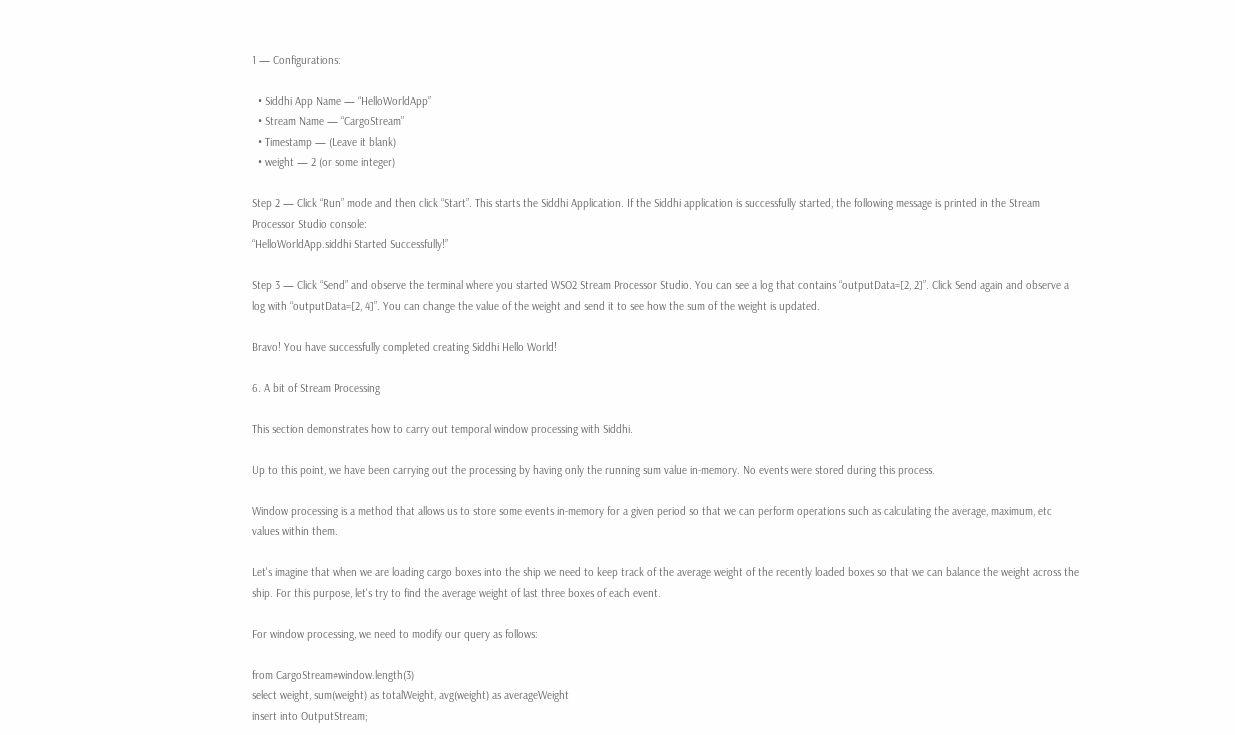1 — Configurations:

  • Siddhi App Name — “HelloWorldApp”
  • Stream Name — “CargoStream”
  • Timestamp — (Leave it blank)
  • weight — 2 (or some integer)

Step 2 — Click “Run” mode and then click “Start”. This starts the Siddhi Application. If the Siddhi application is successfully started, the following message is printed in the Stream Processor Studio console:
“HelloWorldApp.siddhi Started Successfully!”

Step 3 — Click “Send” and observe the terminal where you started WSO2 Stream Processor Studio. You can see a log that contains “outputData=[2, 2]”. Click Send again and observe a log with “outputData=[2, 4]”. You can change the value of the weight and send it to see how the sum of the weight is updated.

Bravo! You have successfully completed creating Siddhi Hello World!

6. A bit of Stream Processing

This section demonstrates how to carry out temporal window processing with Siddhi.

Up to this point, we have been carrying out the processing by having only the running sum value in-memory. No events were stored during this process.

Window processing is a method that allows us to store some events in-memory for a given period so that we can perform operations such as calculating the average, maximum, etc values within them.

Let's imagine that when we are loading cargo boxes into the ship we need to keep track of the average weight of the recently loaded boxes so that we can balance the weight across the ship. For this purpose, let's try to find the average weight of last three boxes of each event.

For window processing, we need to modify our query as follows:

from CargoStream#window.length(3)
select weight, sum(weight) as totalWeight, avg(weight) as averageWeight
insert into OutputStream;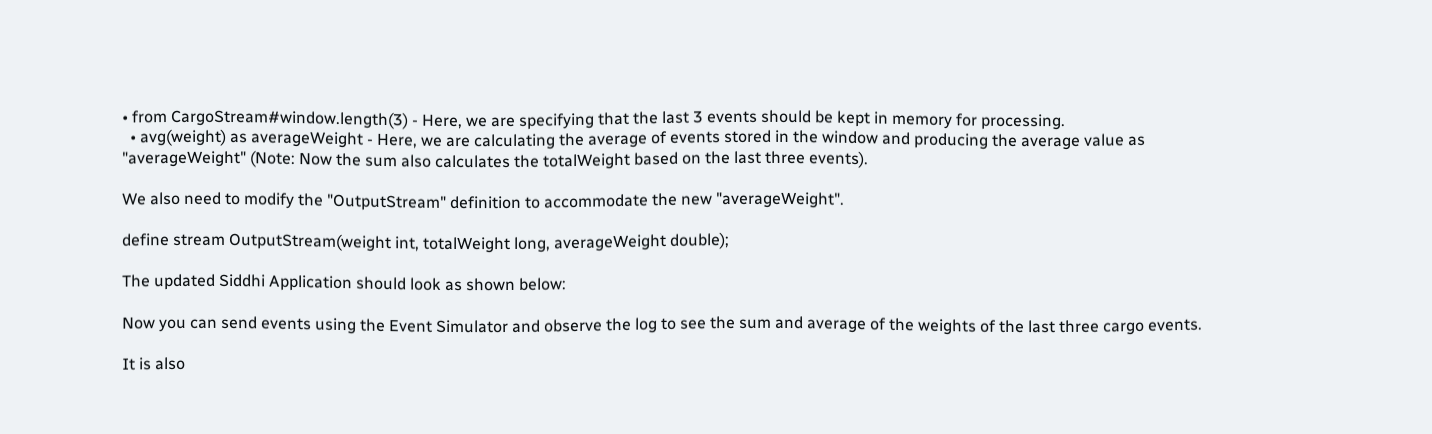• from CargoStream#window.length(3) - Here, we are specifying that the last 3 events should be kept in memory for processing.
  • avg(weight) as averageWeight - Here, we are calculating the average of events stored in the window and producing the average value as "averageWeight" (Note: Now the sum also calculates the totalWeight based on the last three events).

We also need to modify the "OutputStream" definition to accommodate the new "averageWeight".

define stream OutputStream(weight int, totalWeight long, averageWeight double);

The updated Siddhi Application should look as shown below:

Now you can send events using the Event Simulator and observe the log to see the sum and average of the weights of the last three cargo events.

It is also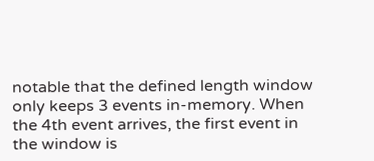notable that the defined length window only keeps 3 events in-memory. When the 4th event arrives, the first event in the window is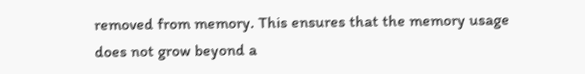removed from memory. This ensures that the memory usage does not grow beyond a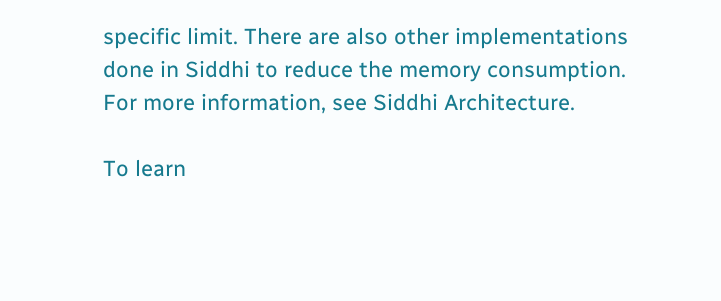specific limit. There are also other implementations done in Siddhi to reduce the memory consumption. For more information, see Siddhi Architecture.

To learn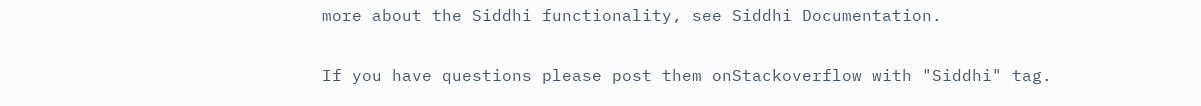more about the Siddhi functionality, see Siddhi Documentation.

If you have questions please post them onStackoverflow with "Siddhi" tag.